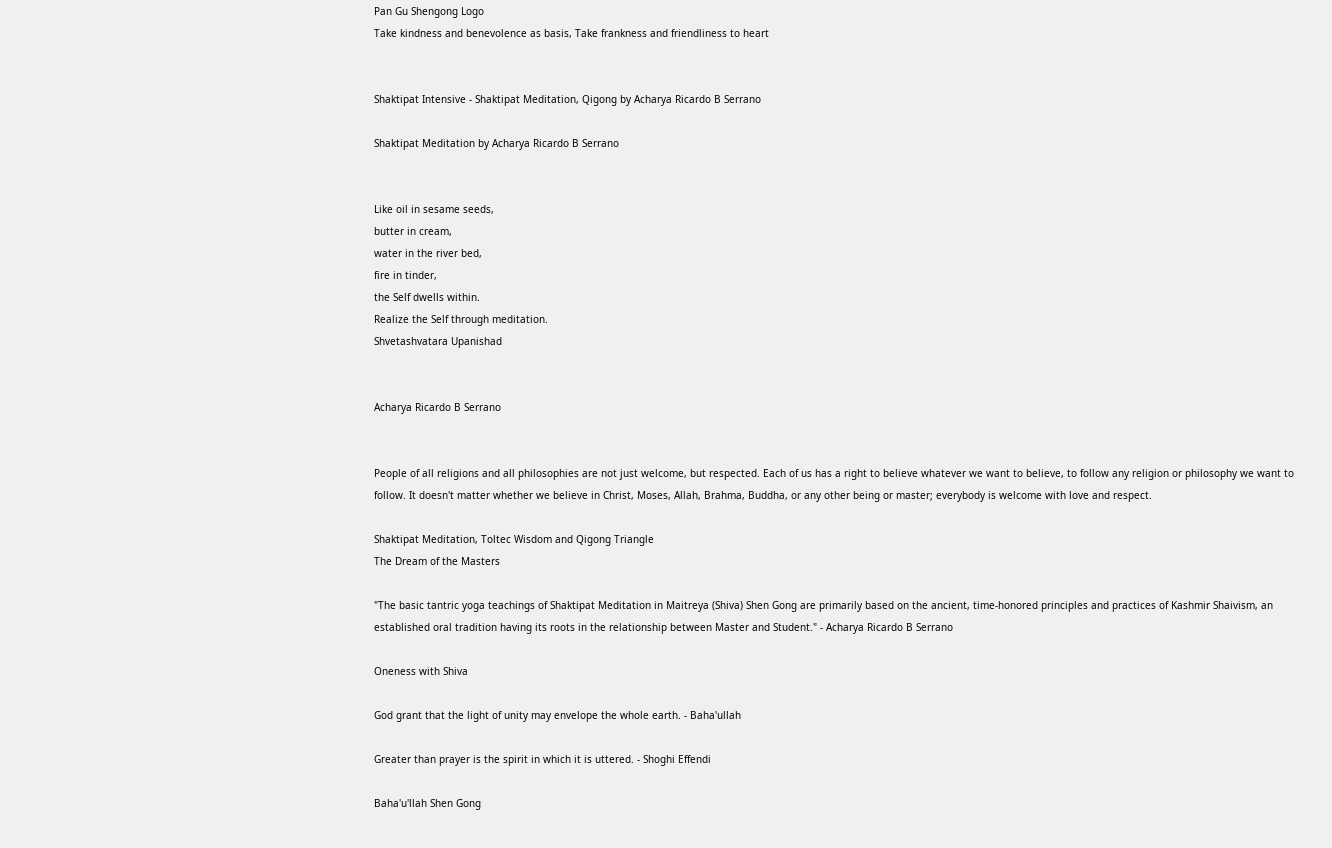Pan Gu Shengong Logo
Take kindness and benevolence as basis, Take frankness and friendliness to heart


Shaktipat Intensive - Shaktipat Meditation, Qigong by Acharya Ricardo B Serrano

Shaktipat Meditation by Acharya Ricardo B Serrano


Like oil in sesame seeds,
butter in cream,
water in the river bed,
fire in tinder,
the Self dwells within.
Realize the Self through meditation.
Shvetashvatara Upanishad


Acharya Ricardo B Serrano


People of all religions and all philosophies are not just welcome, but respected. Each of us has a right to believe whatever we want to believe, to follow any religion or philosophy we want to follow. It doesn't matter whether we believe in Christ, Moses, Allah, Brahma, Buddha, or any other being or master; everybody is welcome with love and respect.

Shaktipat Meditation, Toltec Wisdom and Qigong Triangle
The Dream of the Masters

"The basic tantric yoga teachings of Shaktipat Meditation in Maitreya (Shiva) Shen Gong are primarily based on the ancient, time-honored principles and practices of Kashmir Shaivism, an established oral tradition having its roots in the relationship between Master and Student." - Acharya Ricardo B Serrano

Oneness with Shiva

God grant that the light of unity may envelope the whole earth. - Baha'ullah

Greater than prayer is the spirit in which it is uttered. - Shoghi Effendi

Baha'u'llah Shen Gong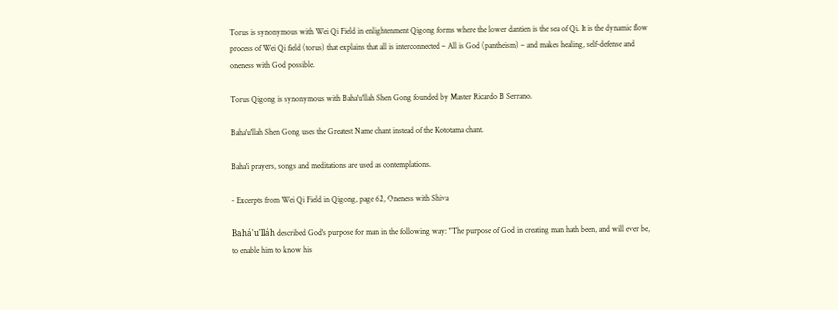Torus is synonymous with Wei Qi Field in enlightenment Qigong forms where the lower dantien is the sea of Qi. It is the dynamic flow process of Wei Qi field (torus) that explains that all is interconnected – All is God (pantheism) – and makes healing, self-defense and oneness with God possible.

Torus Qigong is synonymous with Baha'u'llah Shen Gong founded by Master Ricardo B Serrano.

Baha'u'llah Shen Gong uses the Greatest Name chant instead of the Kototama chant.

Baha'i prayers, songs and meditations are used as contemplations.

- Excerpts from Wei Qi Field in Qigong, page 62, Oneness with Shiva

Bahá'u'lláh described God's purpose for man in the following way: "The purpose of God in creating man hath been, and will ever be, to enable him to know his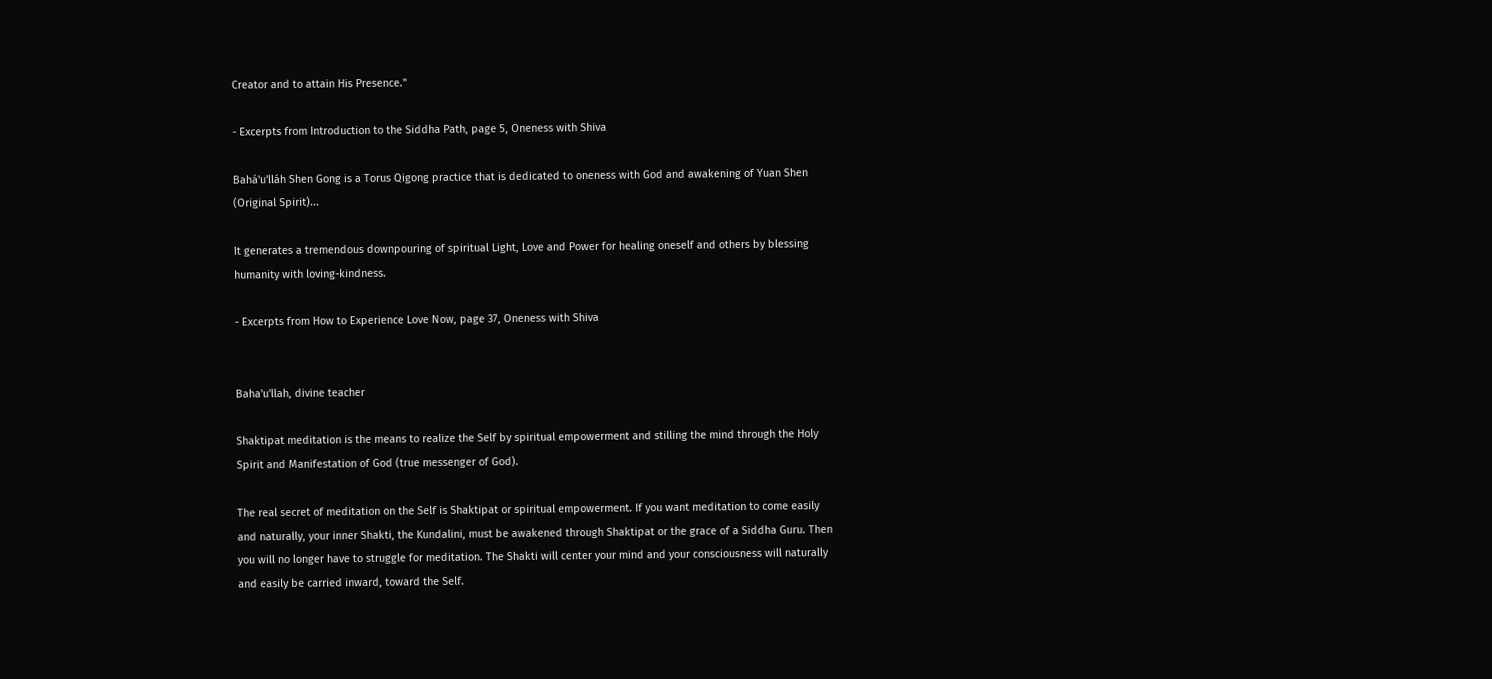Creator and to attain His Presence."

- Excerpts from Introduction to the Siddha Path, page 5, Oneness with Shiva

Bahá'u'lláh Shen Gong is a Torus Qigong practice that is dedicated to oneness with God and awakening of Yuan Shen (Original Spirit)...

It generates a tremendous downpouring of spiritual Light, Love and Power for healing oneself and others by blessing humanity with loving-kindness.

- Excerpts from How to Experience Love Now, page 37, Oneness with Shiva


Baha'u'llah, divine teacher

Shaktipat meditation is the means to realize the Self by spiritual empowerment and stilling the mind through the Holy Spirit and Manifestation of God (true messenger of God).

The real secret of meditation on the Self is Shaktipat or spiritual empowerment. If you want meditation to come easily and naturally, your inner Shakti, the Kundalini, must be awakened through Shaktipat or the grace of a Siddha Guru. Then you will no longer have to struggle for meditation. The Shakti will center your mind and your consciousness will naturally and easily be carried inward, toward the Self.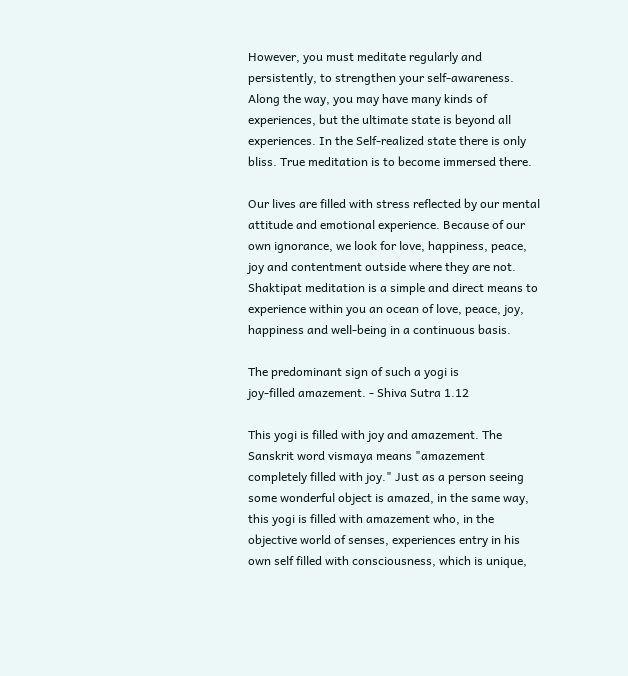However, you must meditate regularly and persistently, to strengthen your self-awareness. Along the way, you may have many kinds of experiences, but the ultimate state is beyond all experiences. In the Self-realized state there is only bliss. True meditation is to become immersed there.

Our lives are filled with stress reflected by our mental attitude and emotional experience. Because of our own ignorance, we look for love, happiness, peace, joy and contentment outside where they are not. Shaktipat meditation is a simple and direct means to experience within you an ocean of love, peace, joy, happiness and well-being in a continuous basis.

The predominant sign of such a yogi is
joy-filled amazement. - Shiva Sutra 1.12

This yogi is filled with joy and amazement. The Sanskrit word vismaya means "amazement completely filled with joy." Just as a person seeing some wonderful object is amazed, in the same way, this yogi is filled with amazement who, in the objective world of senses, experiences entry in his own self filled with consciousness, which is unique,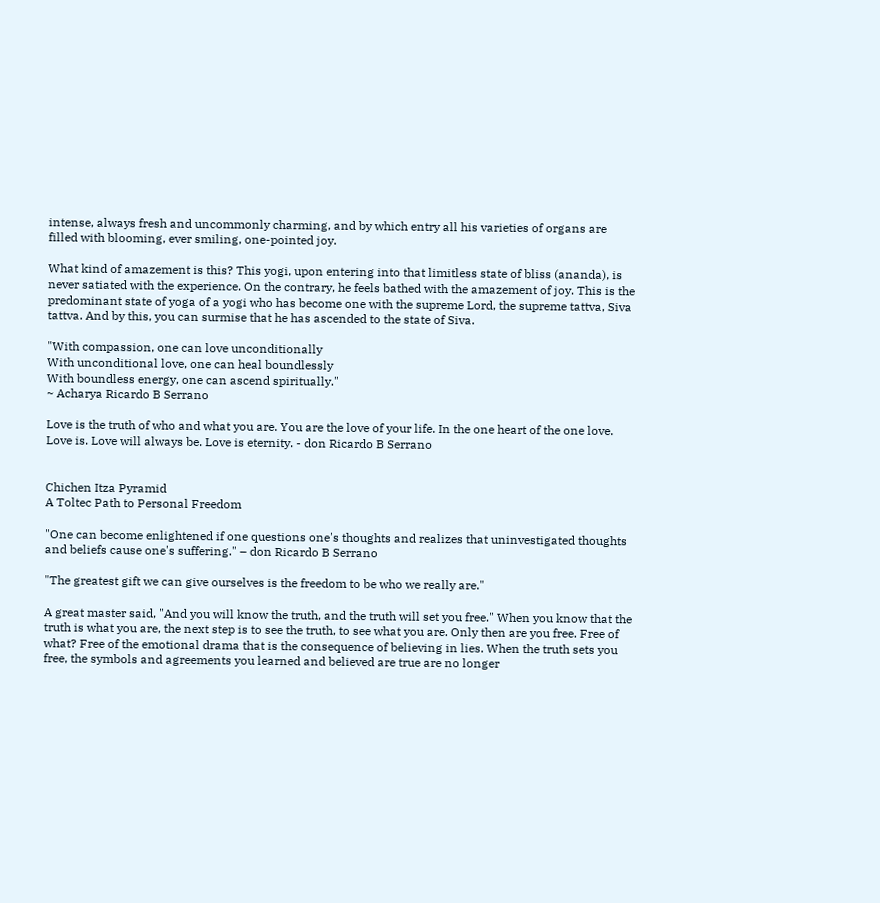intense, always fresh and uncommonly charming, and by which entry all his varieties of organs are filled with blooming, ever smiling, one-pointed joy.

What kind of amazement is this? This yogi, upon entering into that limitless state of bliss (ananda), is never satiated with the experience. On the contrary, he feels bathed with the amazement of joy. This is the predominant state of yoga of a yogi who has become one with the supreme Lord, the supreme tattva, Siva tattva. And by this, you can surmise that he has ascended to the state of Siva.

"With compassion, one can love unconditionally
With unconditional love, one can heal boundlessly
With boundless energy, one can ascend spiritually."
~ Acharya Ricardo B Serrano

Love is the truth of who and what you are. You are the love of your life. In the one heart of the one love. Love is. Love will always be. Love is eternity. - don Ricardo B Serrano


Chichen Itza Pyramid
A Toltec Path to Personal Freedom

"One can become enlightened if one questions one's thoughts and realizes that uninvestigated thoughts and beliefs cause one's suffering." – don Ricardo B Serrano

"The greatest gift we can give ourselves is the freedom to be who we really are."

A great master said, "And you will know the truth, and the truth will set you free." When you know that the truth is what you are, the next step is to see the truth, to see what you are. Only then are you free. Free of what? Free of the emotional drama that is the consequence of believing in lies. When the truth sets you free, the symbols and agreements you learned and believed are true are no longer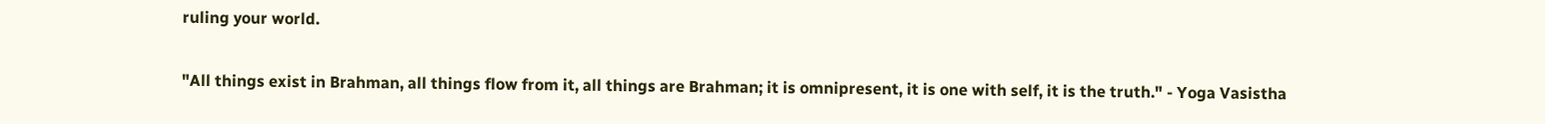ruling your world.

"All things exist in Brahman, all things flow from it, all things are Brahman; it is omnipresent, it is one with self, it is the truth." - Yoga Vasistha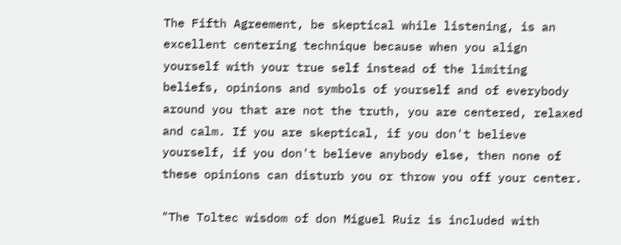The Fifth Agreement, be skeptical while listening, is an excellent centering technique because when you align yourself with your true self instead of the limiting beliefs, opinions and symbols of yourself and of everybody around you that are not the truth, you are centered, relaxed and calm. If you are skeptical, if you don't believe yourself, if you don't believe anybody else, then none of these opinions can disturb you or throw you off your center.

"The Toltec wisdom of don Miguel Ruiz is included with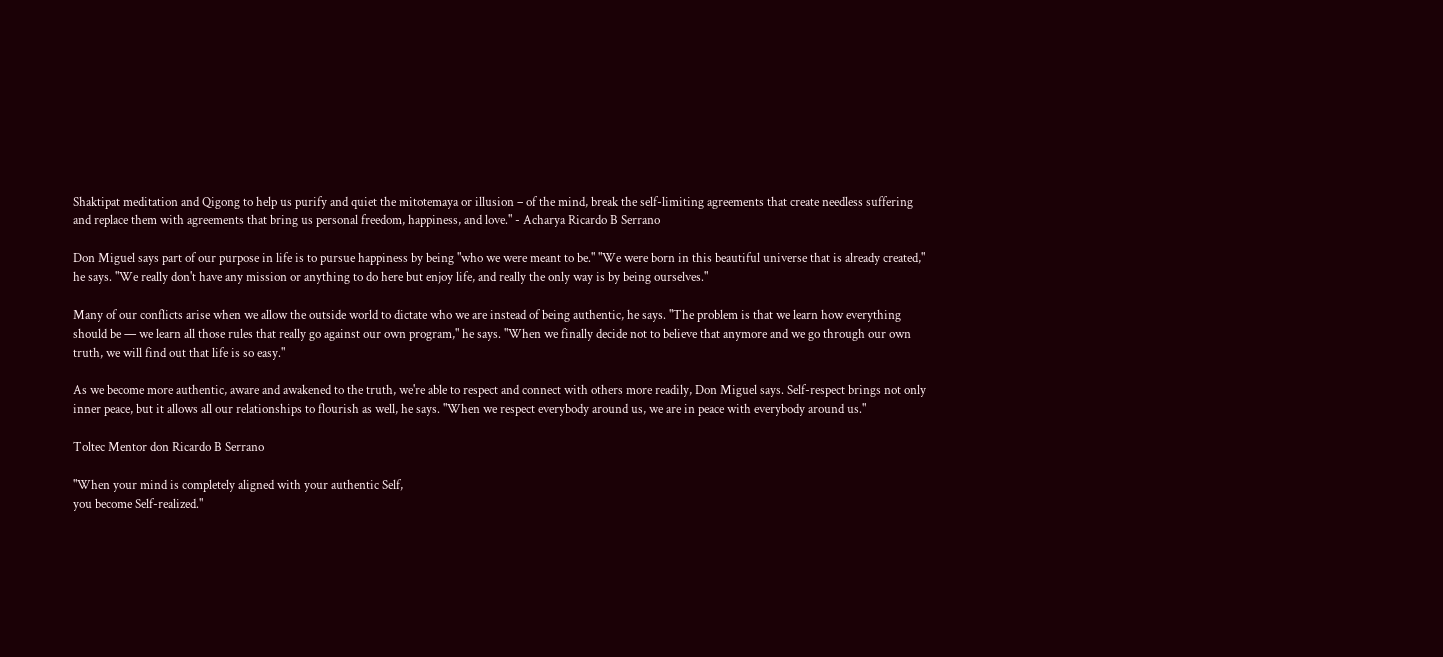Shaktipat meditation and Qigong to help us purify and quiet the mitotemaya or illusion – of the mind, break the self-limiting agreements that create needless suffering and replace them with agreements that bring us personal freedom, happiness, and love." - Acharya Ricardo B Serrano

Don Miguel says part of our purpose in life is to pursue happiness by being "who we were meant to be." "We were born in this beautiful universe that is already created," he says. "We really don't have any mission or anything to do here but enjoy life, and really the only way is by being ourselves."

Many of our conflicts arise when we allow the outside world to dictate who we are instead of being authentic, he says. "The problem is that we learn how everything should be — we learn all those rules that really go against our own program," he says. "When we finally decide not to believe that anymore and we go through our own truth, we will find out that life is so easy."

As we become more authentic, aware and awakened to the truth, we're able to respect and connect with others more readily, Don Miguel says. Self-respect brings not only inner peace, but it allows all our relationships to flourish as well, he says. "When we respect everybody around us, we are in peace with everybody around us."

Toltec Mentor don Ricardo B Serrano

"When your mind is completely aligned with your authentic Self,
you become Self-realized."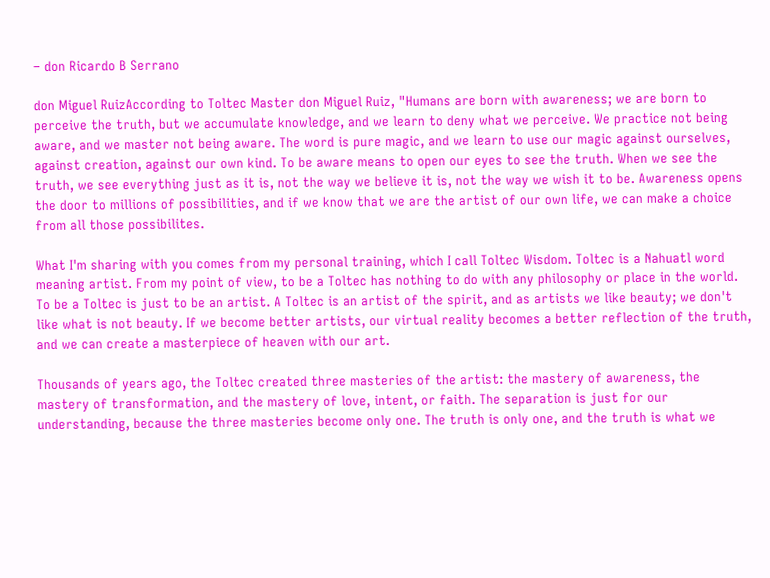– don Ricardo B Serrano

don Miguel RuizAccording to Toltec Master don Miguel Ruiz, "Humans are born with awareness; we are born to perceive the truth, but we accumulate knowledge, and we learn to deny what we perceive. We practice not being aware, and we master not being aware. The word is pure magic, and we learn to use our magic against ourselves, against creation, against our own kind. To be aware means to open our eyes to see the truth. When we see the truth, we see everything just as it is, not the way we believe it is, not the way we wish it to be. Awareness opens the door to millions of possibilities, and if we know that we are the artist of our own life, we can make a choice from all those possibilites.

What I'm sharing with you comes from my personal training, which I call Toltec Wisdom. Toltec is a Nahuatl word meaning artist. From my point of view, to be a Toltec has nothing to do with any philosophy or place in the world. To be a Toltec is just to be an artist. A Toltec is an artist of the spirit, and as artists we like beauty; we don't like what is not beauty. If we become better artists, our virtual reality becomes a better reflection of the truth, and we can create a masterpiece of heaven with our art.

Thousands of years ago, the Toltec created three masteries of the artist: the mastery of awareness, the mastery of transformation, and the mastery of love, intent, or faith. The separation is just for our understanding, because the three masteries become only one. The truth is only one, and the truth is what we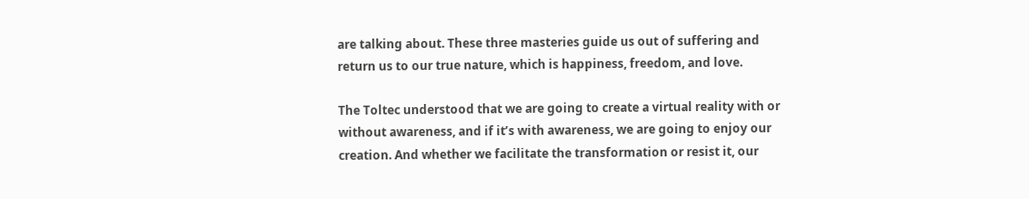are talking about. These three masteries guide us out of suffering and return us to our true nature, which is happiness, freedom, and love.

The Toltec understood that we are going to create a virtual reality with or without awareness, and if it’s with awareness, we are going to enjoy our creation. And whether we facilitate the transformation or resist it, our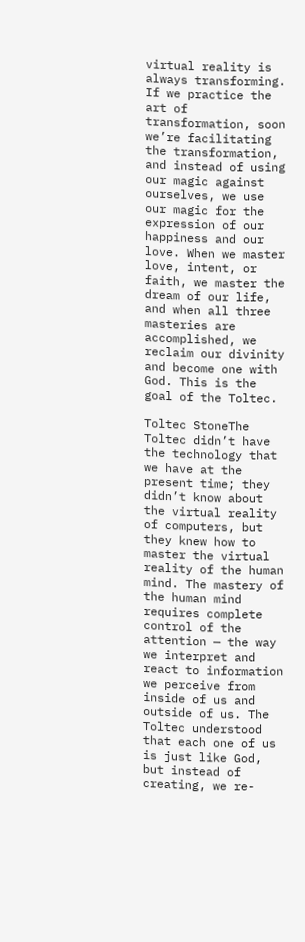virtual reality is always transforming. If we practice the art of transformation, soon we’re facilitating the transformation, and instead of using our magic against ourselves, we use our magic for the expression of our happiness and our love. When we master love, intent, or faith, we master the dream of our life, and when all three masteries are accomplished, we reclaim our divinity and become one with God. This is the goal of the Toltec.

Toltec StoneThe Toltec didn’t have the technology that we have at the present time; they didn’t know about the virtual reality of computers, but they knew how to master the virtual reality of the human mind. The mastery of the human mind requires complete control of the attention — the way we interpret and react to information we perceive from inside of us and outside of us. The Toltec understood that each one of us is just like God, but instead of creating, we re-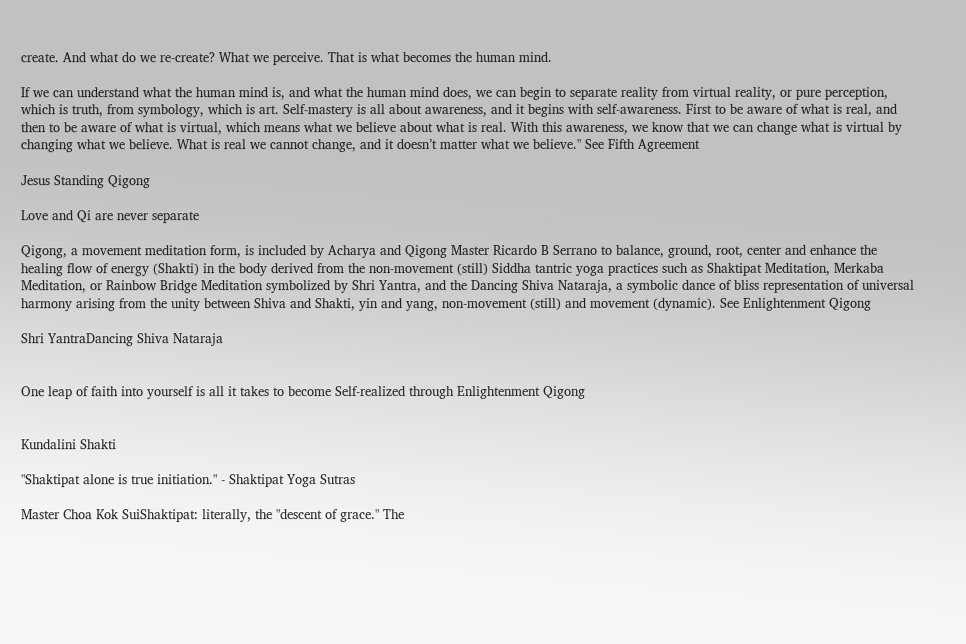create. And what do we re-create? What we perceive. That is what becomes the human mind.

If we can understand what the human mind is, and what the human mind does, we can begin to separate reality from virtual reality, or pure perception, which is truth, from symbology, which is art. Self-mastery is all about awareness, and it begins with self-awareness. First to be aware of what is real, and then to be aware of what is virtual, which means what we believe about what is real. With this awareness, we know that we can change what is virtual by changing what we believe. What is real we cannot change, and it doesn’t matter what we believe." See Fifth Agreement

Jesus Standing Qigong

Love and Qi are never separate

Qigong, a movement meditation form, is included by Acharya and Qigong Master Ricardo B Serrano to balance, ground, root, center and enhance the healing flow of energy (Shakti) in the body derived from the non-movement (still) Siddha tantric yoga practices such as Shaktipat Meditation, Merkaba Meditation, or Rainbow Bridge Meditation symbolized by Shri Yantra, and the Dancing Shiva Nataraja, a symbolic dance of bliss representation of universal harmony arising from the unity between Shiva and Shakti, yin and yang, non-movement (still) and movement (dynamic). See Enlightenment Qigong

Shri YantraDancing Shiva Nataraja


One leap of faith into yourself is all it takes to become Self-realized through Enlightenment Qigong


Kundalini Shakti

"Shaktipat alone is true initiation." - Shaktipat Yoga Sutras

Master Choa Kok SuiShaktipat: literally, the "descent of grace." The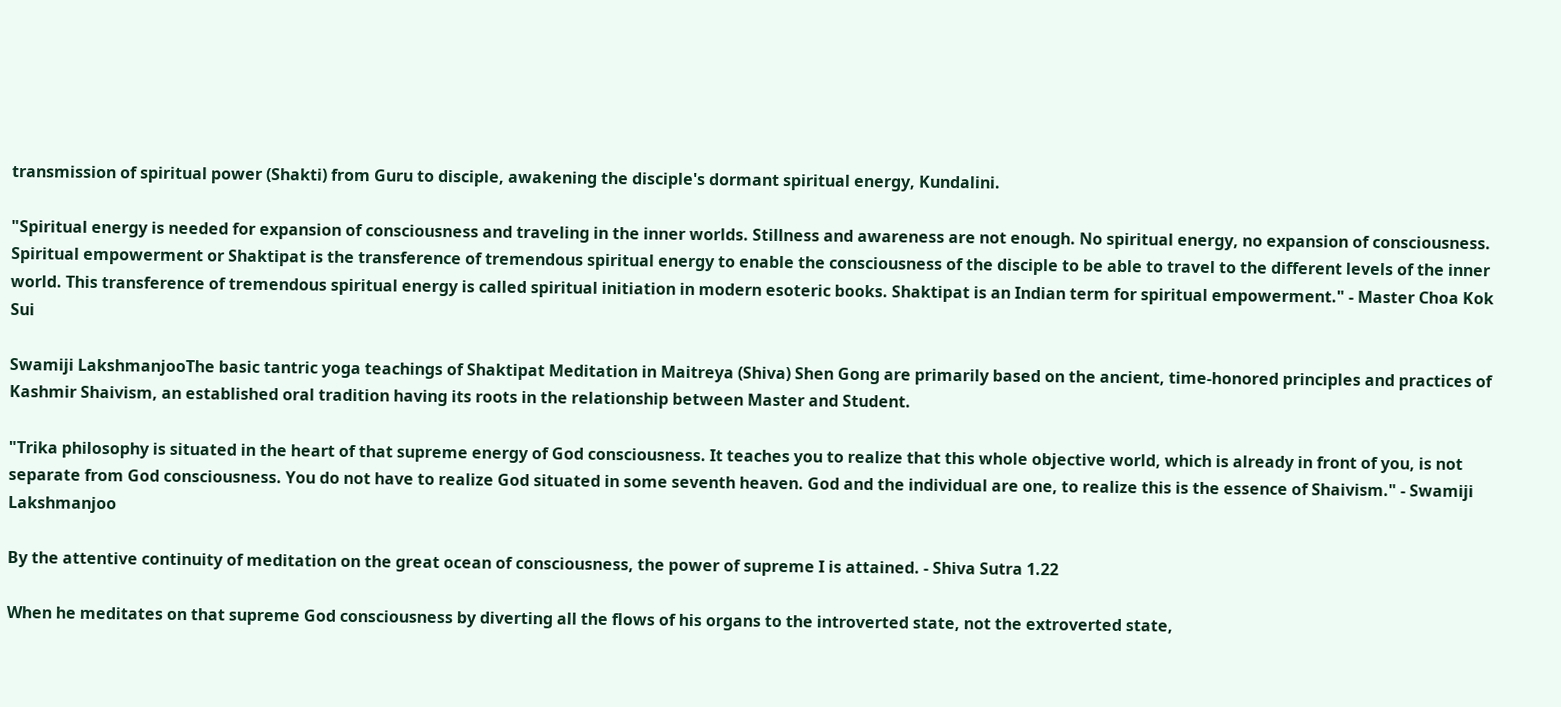transmission of spiritual power (Shakti) from Guru to disciple, awakening the disciple's dormant spiritual energy, Kundalini.

"Spiritual energy is needed for expansion of consciousness and traveling in the inner worlds. Stillness and awareness are not enough. No spiritual energy, no expansion of consciousness. Spiritual empowerment or Shaktipat is the transference of tremendous spiritual energy to enable the consciousness of the disciple to be able to travel to the different levels of the inner world. This transference of tremendous spiritual energy is called spiritual initiation in modern esoteric books. Shaktipat is an Indian term for spiritual empowerment." - Master Choa Kok Sui

Swamiji LakshmanjooThe basic tantric yoga teachings of Shaktipat Meditation in Maitreya (Shiva) Shen Gong are primarily based on the ancient, time-honored principles and practices of Kashmir Shaivism, an established oral tradition having its roots in the relationship between Master and Student.

"Trika philosophy is situated in the heart of that supreme energy of God consciousness. It teaches you to realize that this whole objective world, which is already in front of you, is not separate from God consciousness. You do not have to realize God situated in some seventh heaven. God and the individual are one, to realize this is the essence of Shaivism." - Swamiji Lakshmanjoo

By the attentive continuity of meditation on the great ocean of consciousness, the power of supreme I is attained. - Shiva Sutra 1.22

When he meditates on that supreme God consciousness by diverting all the flows of his organs to the introverted state, not the extroverted state,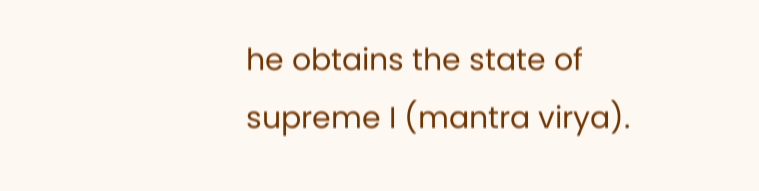he obtains the state of supreme I (mantra virya).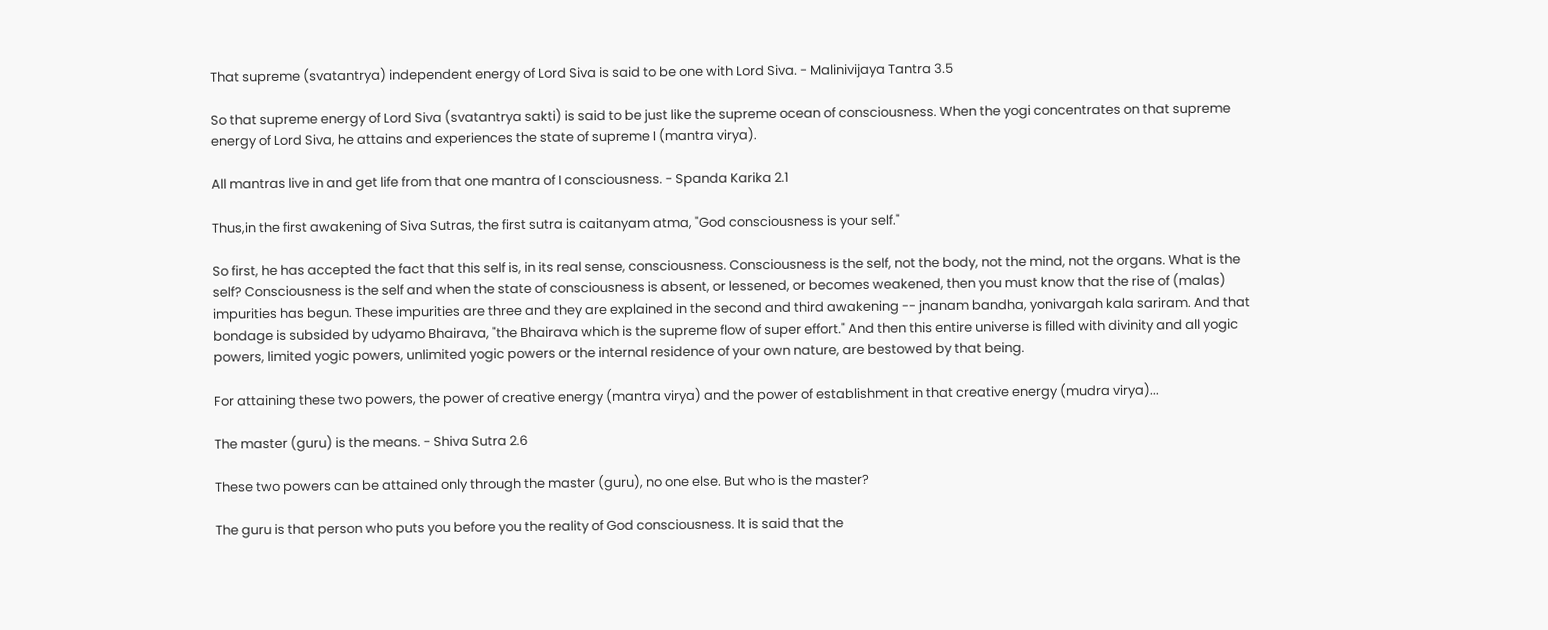That supreme (svatantrya) independent energy of Lord Siva is said to be one with Lord Siva. - Malinivijaya Tantra 3.5

So that supreme energy of Lord Siva (svatantrya sakti) is said to be just like the supreme ocean of consciousness. When the yogi concentrates on that supreme energy of Lord Siva, he attains and experiences the state of supreme I (mantra virya).

All mantras live in and get life from that one mantra of I consciousness. - Spanda Karika 2.1

Thus,in the first awakening of Siva Sutras, the first sutra is caitanyam atma, "God consciousness is your self."

So first, he has accepted the fact that this self is, in its real sense, consciousness. Consciousness is the self, not the body, not the mind, not the organs. What is the self? Consciousness is the self and when the state of consciousness is absent, or lessened, or becomes weakened, then you must know that the rise of (malas) impurities has begun. These impurities are three and they are explained in the second and third awakening -- jnanam bandha, yonivargah kala sariram. And that bondage is subsided by udyamo Bhairava, "the Bhairava which is the supreme flow of super effort." And then this entire universe is filled with divinity and all yogic powers, limited yogic powers, unlimited yogic powers or the internal residence of your own nature, are bestowed by that being.

For attaining these two powers, the power of creative energy (mantra virya) and the power of establishment in that creative energy (mudra virya)...

The master (guru) is the means. - Shiva Sutra 2.6

These two powers can be attained only through the master (guru), no one else. But who is the master?

The guru is that person who puts you before you the reality of God consciousness. It is said that the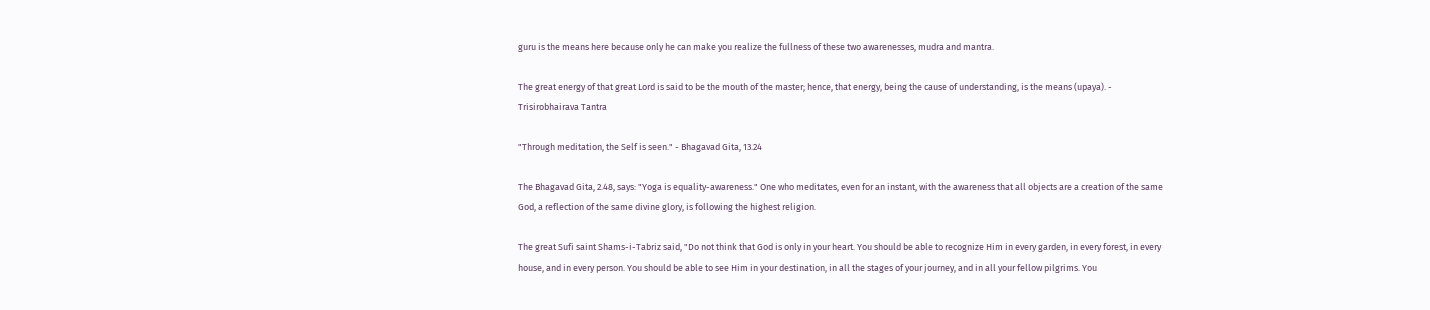guru is the means here because only he can make you realize the fullness of these two awarenesses, mudra and mantra.

The great energy of that great Lord is said to be the mouth of the master; hence, that energy, being the cause of understanding, is the means (upaya). - Trisirobhairava Tantra

"Through meditation, the Self is seen." - Bhagavad Gita, 13.24

The Bhagavad Gita, 2.48, says: "Yoga is equality-awareness." One who meditates, even for an instant, with the awareness that all objects are a creation of the same God, a reflection of the same divine glory, is following the highest religion.

The great Sufi saint Shams-i-Tabriz said, "Do not think that God is only in your heart. You should be able to recognize Him in every garden, in every forest, in every house, and in every person. You should be able to see Him in your destination, in all the stages of your journey, and in all your fellow pilgrims. You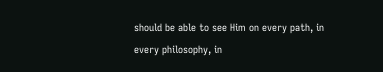should be able to see Him on every path, in every philosophy, in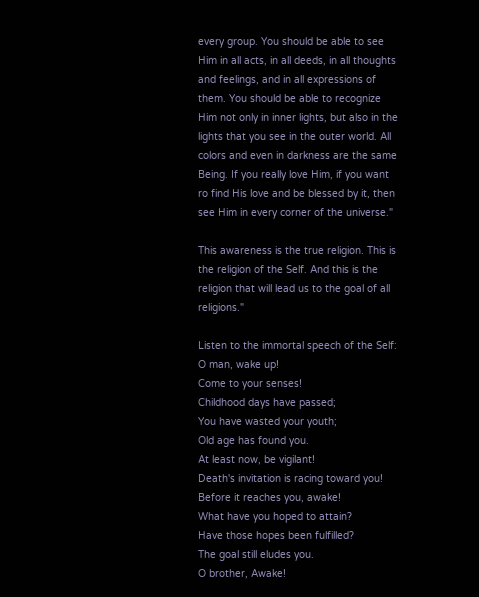every group. You should be able to see Him in all acts, in all deeds, in all thoughts and feelings, and in all expressions of them. You should be able to recognize Him not only in inner lights, but also in the lights that you see in the outer world. All colors and even in darkness are the same Being. If you really love Him, if you want ro find His love and be blessed by it, then see Him in every corner of the universe."

This awareness is the true religion. This is the religion of the Self. And this is the religion that will lead us to the goal of all religions."

Listen to the immortal speech of the Self:
O man, wake up!
Come to your senses!
Childhood days have passed;
You have wasted your youth;
Old age has found you.
At least now, be vigilant!
Death's invitation is racing toward you!
Before it reaches you, awake!
What have you hoped to attain?
Have those hopes been fulfilled?
The goal still eludes you.
O brother, Awake!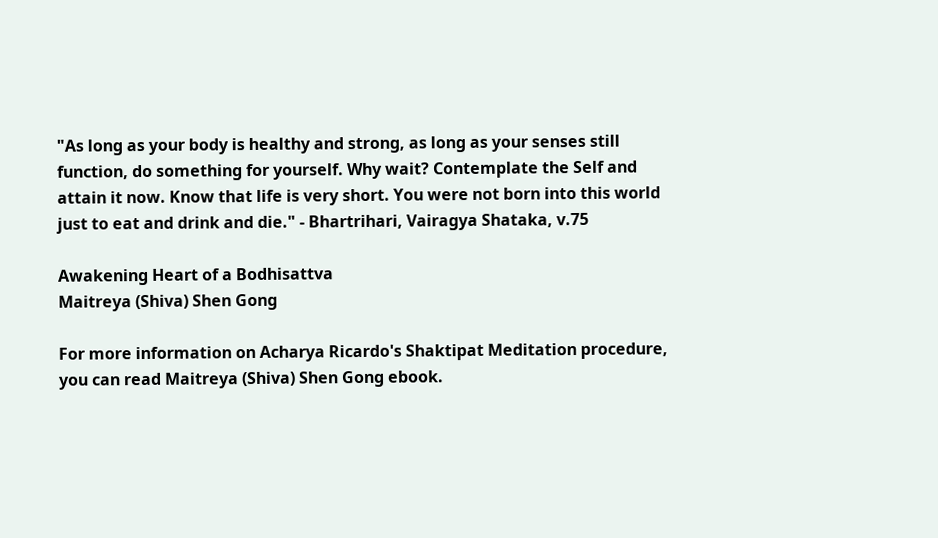"As long as your body is healthy and strong, as long as your senses still function, do something for yourself. Why wait? Contemplate the Self and attain it now. Know that life is very short. You were not born into this world just to eat and drink and die." - Bhartrihari, Vairagya Shataka, v.75

Awakening Heart of a Bodhisattva
Maitreya (Shiva) Shen Gong

For more information on Acharya Ricardo's Shaktipat Meditation procedure, you can read Maitreya (Shiva) Shen Gong ebook.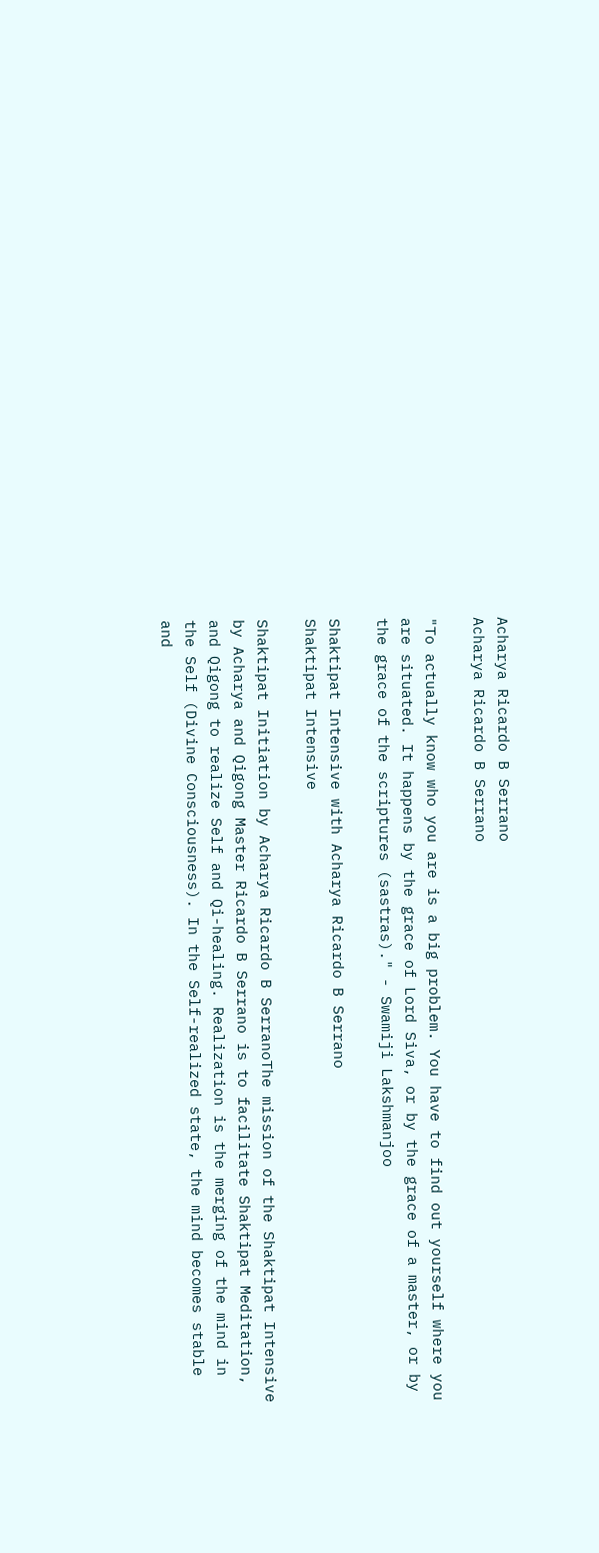Acharya Ricardo B Serrano
Acharya Ricardo B Serrano

"To actually know who you are is a big problem. You have to find out yourself where you are situated. It happens by the grace of Lord Siva, or by the grace of a master, or by the grace of the scriptures (sastras)." - Swamiji Lakshmanjoo

Shaktipat Intensive with Acharya Ricardo B Serrano
Shaktipat Intensive

Shaktipat Initiation by Acharya Ricardo B SerranoThe mission of the Shaktipat Intensive by Acharya and Qigong Master Ricardo B Serrano is to facilitate Shaktipat Meditation, and Qigong to realize Self and Qi-healing. Realization is the merging of the mind in the Self (Divine Consciousness). In the Self-realized state, the mind becomes stable and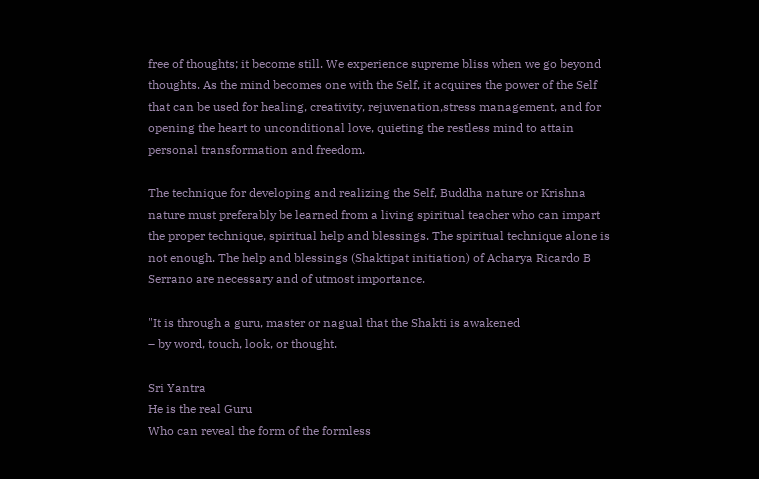free of thoughts; it become still. We experience supreme bliss when we go beyond thoughts. As the mind becomes one with the Self, it acquires the power of the Self that can be used for healing, creativity, rejuvenation,stress management, and for opening the heart to unconditional love, quieting the restless mind to attain personal transformation and freedom.

The technique for developing and realizing the Self, Buddha nature or Krishna nature must preferably be learned from a living spiritual teacher who can impart the proper technique, spiritual help and blessings. The spiritual technique alone is not enough. The help and blessings (Shaktipat initiation) of Acharya Ricardo B Serrano are necessary and of utmost importance.

"It is through a guru, master or nagual that the Shakti is awakened
– by word, touch, look, or thought.

Sri Yantra
He is the real Guru
Who can reveal the form of the formless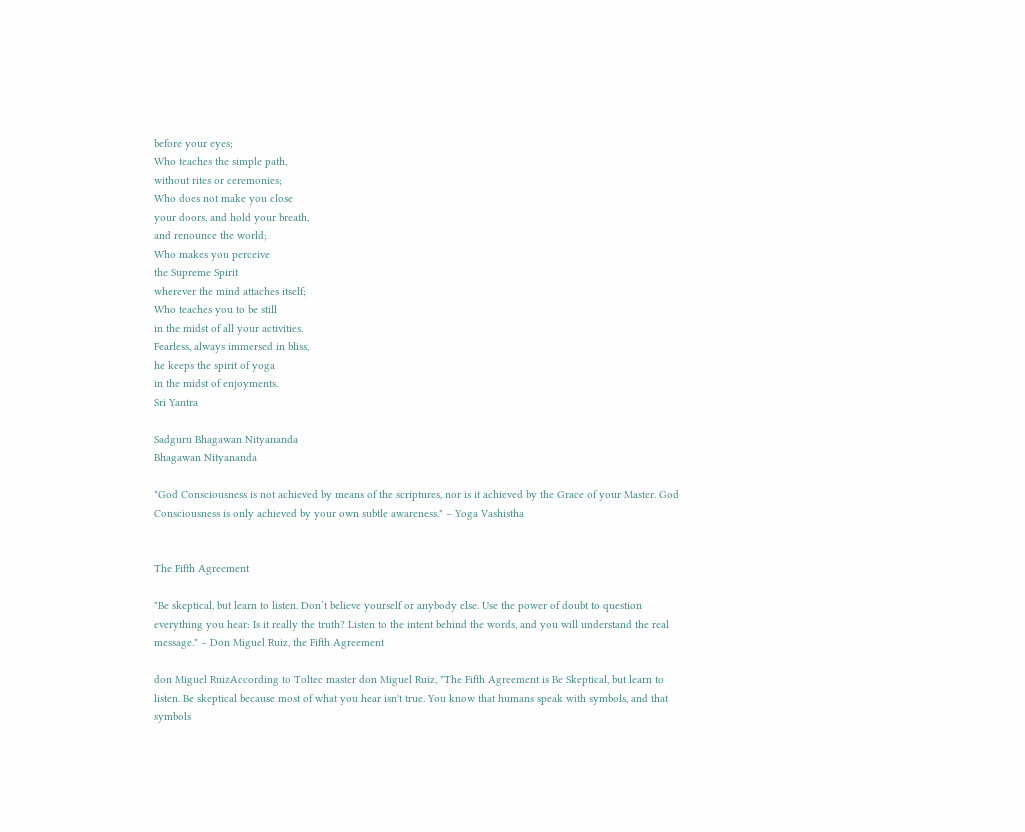before your eyes;
Who teaches the simple path,
without rites or ceremonies;
Who does not make you close
your doors, and hold your breath,
and renounce the world;
Who makes you perceive
the Supreme Spirit
wherever the mind attaches itself;
Who teaches you to be still
in the midst of all your activities.
Fearless, always immersed in bliss,
he keeps the spirit of yoga
in the midst of enjoyments.
Sri Yantra

Sadguru Bhagawan Nityananda
Bhagawan Nityananda

"God Consciousness is not achieved by means of the scriptures, nor is it achieved by the Grace of your Master. God Consciousness is only achieved by your own subtle awareness." – Yoga Vashistha


The Fifth Agreement

"Be skeptical, but learn to listen. Don’t believe yourself or anybody else. Use the power of doubt to question everything you hear: Is it really the truth? Listen to the intent behind the words, and you will understand the real message." – Don Miguel Ruiz, the Fifth Agreement

don Miguel RuizAccording to Toltec master don Miguel Ruiz, "The Fifth Agreement is Be Skeptical, but learn to listen. Be skeptical because most of what you hear isn't true. You know that humans speak with symbols, and that symbols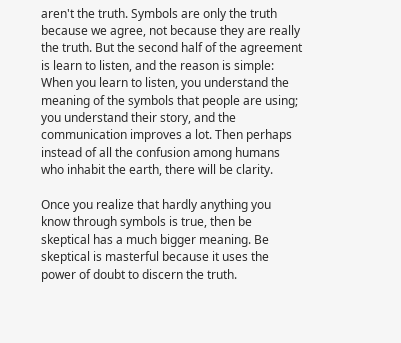aren't the truth. Symbols are only the truth because we agree, not because they are really the truth. But the second half of the agreement is learn to listen, and the reason is simple: When you learn to listen, you understand the meaning of the symbols that people are using; you understand their story, and the communication improves a lot. Then perhaps instead of all the confusion among humans who inhabit the earth, there will be clarity.

Once you realize that hardly anything you know through symbols is true, then be skeptical has a much bigger meaning. Be skeptical is masterful because it uses the power of doubt to discern the truth.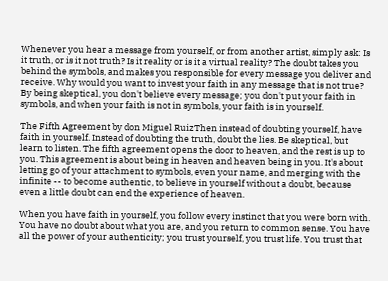Whenever you hear a message from yourself, or from another artist, simply ask: Is it truth, or is it not truth? Is it reality or is it a virtual reality? The doubt takes you behind the symbols, and makes you responsible for every message you deliver and receive. Why would you want to invest your faith in any message that is not true? By being skeptical, you don't believe every message; you don't put your faith in symbols, and when your faith is not in symbols, your faith is in yourself.

The Fifth Agreement by don Miguel RuizThen instead of doubting yourself, have faith in yourself. Instead of doubting the truth, doubt the lies. Be skeptical, but learn to listen. The fifth agreement opens the door to heaven, and the rest is up to you. This agreement is about being in heaven and heaven being in you. It's about letting go of your attachment to symbols, even your name, and merging with the infinite -- to become authentic, to believe in yourself without a doubt, because even a little doubt can end the experience of heaven.

When you have faith in yourself, you follow every instinct that you were born with. You have no doubt about what you are, and you return to common sense. You have all the power of your authenticity; you trust yourself, you trust life. You trust that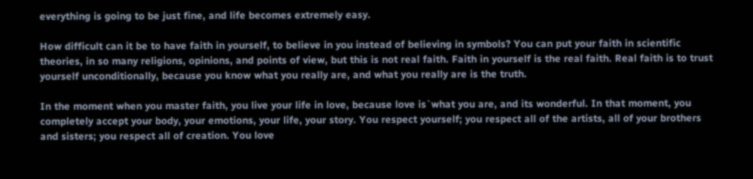everything is going to be just fine, and life becomes extremely easy.

How difficult can it be to have faith in yourself, to believe in you instead of believing in symbols? You can put your faith in scientific theories, in so many religions, opinions, and points of view, but this is not real faith. Faith in yourself is the real faith. Real faith is to trust yourself unconditionally, because you know what you really are, and what you really are is the truth.

In the moment when you master faith, you live your life in love, because love is`what you are, and its wonderful. In that moment, you completely accept your body, your emotions, your life, your story. You respect yourself; you respect all of the artists, all of your brothers and sisters; you respect all of creation. You love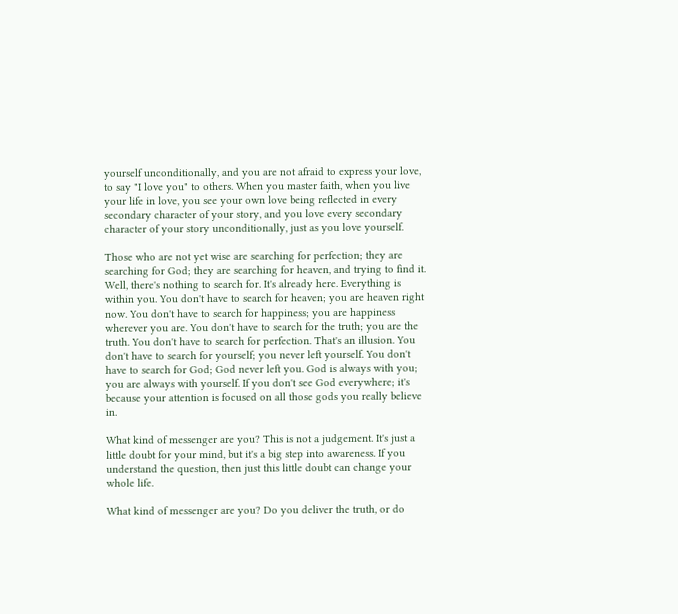yourself unconditionally, and you are not afraid to express your love, to say "I love you" to others. When you master faith, when you live your life in love, you see your own love being reflected in every secondary character of your story, and you love every secondary character of your story unconditionally, just as you love yourself.

Those who are not yet wise are searching for perfection; they are searching for God; they are searching for heaven, and trying to find it. Well, there's nothing to search for. It's already here. Everything is within you. You don't have to search for heaven; you are heaven right now. You don't have to search for happiness; you are happiness wherever you are. You don't have to search for the truth; you are the truth. You don't have to search for perfection. That's an illusion. You don't have to search for yourself; you never left yourself. You don't have to search for God; God never left you. God is always with you; you are always with yourself. If you don't see God everywhere; it's because your attention is focused on all those gods you really believe in.

What kind of messenger are you? This is not a judgement. It's just a little doubt for your mind, but it's a big step into awareness. If you understand the question, then just this little doubt can change your whole life.

What kind of messenger are you? Do you deliver the truth, or do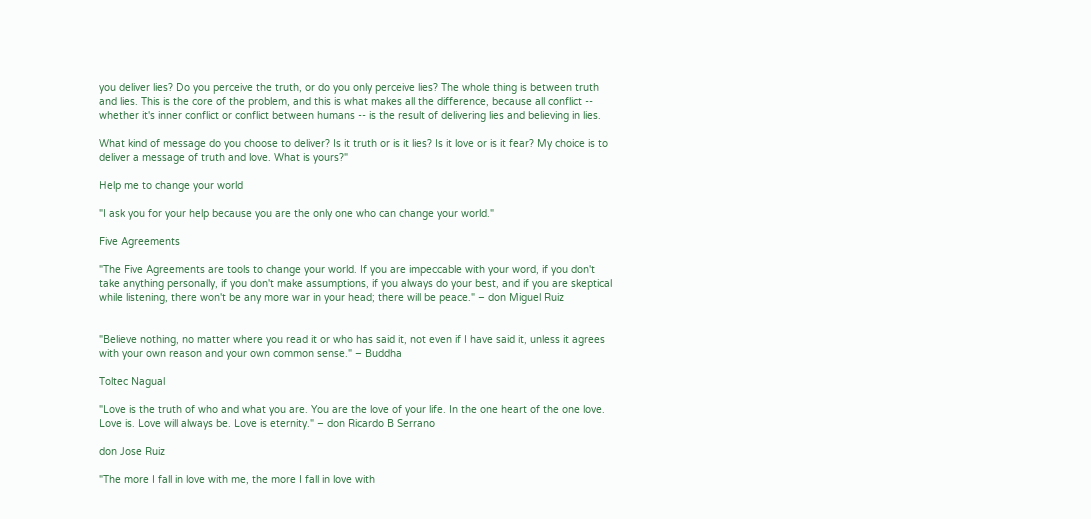you deliver lies? Do you perceive the truth, or do you only perceive lies? The whole thing is between truth and lies. This is the core of the problem, and this is what makes all the difference, because all conflict -- whether it's inner conflict or conflict between humans -- is the result of delivering lies and believing in lies.

What kind of message do you choose to deliver? Is it truth or is it lies? Is it love or is it fear? My choice is to deliver a message of truth and love. What is yours?"

Help me to change your world

"I ask you for your help because you are the only one who can change your world."

Five Agreements

"The Five Agreements are tools to change your world. If you are impeccable with your word, if you don't take anything personally, if you don't make assumptions, if you always do your best, and if you are skeptical while listening, there won't be any more war in your head; there will be peace." – don Miguel Ruiz


"Believe nothing, no matter where you read it or who has said it, not even if I have said it, unless it agrees with your own reason and your own common sense." – Buddha

Toltec Nagual

"Love is the truth of who and what you are. You are the love of your life. In the one heart of the one love. Love is. Love will always be. Love is eternity." – don Ricardo B Serrano

don Jose Ruiz

"The more I fall in love with me, the more I fall in love with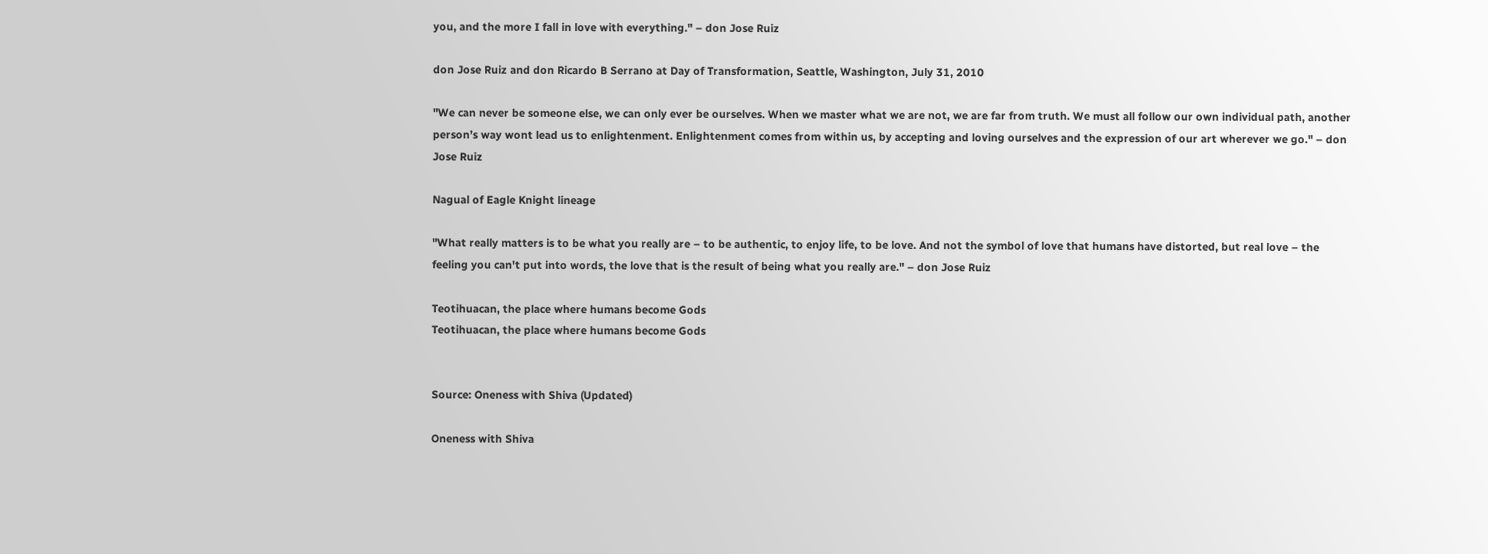you, and the more I fall in love with everything." – don Jose Ruiz

don Jose Ruiz and don Ricardo B Serrano at Day of Transformation, Seattle, Washington, July 31, 2010

"We can never be someone else, we can only ever be ourselves. When we master what we are not, we are far from truth. We must all follow our own individual path, another person’s way wont lead us to enlightenment. Enlightenment comes from within us, by accepting and loving ourselves and the expression of our art wherever we go." – don Jose Ruiz

Nagual of Eagle Knight lineage

"What really matters is to be what you really are – to be authentic, to enjoy life, to be love. And not the symbol of love that humans have distorted, but real love – the feeling you can't put into words, the love that is the result of being what you really are." – don Jose Ruiz

Teotihuacan, the place where humans become Gods
Teotihuacan, the place where humans become Gods


Source: Oneness with Shiva (Updated)

Oneness with Shiva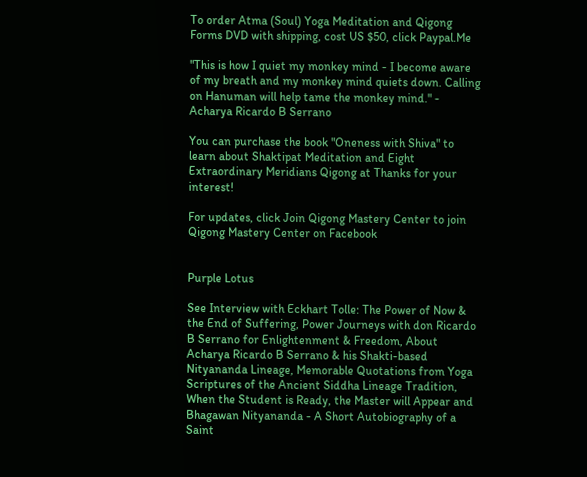To order Atma (Soul) Yoga Meditation and Qigong Forms DVD with shipping, cost US $50, click Paypal.Me

"This is how I quiet my monkey mind - I become aware of my breath and my monkey mind quiets down. Calling on Hanuman will help tame the monkey mind." - Acharya Ricardo B Serrano

You can purchase the book "Oneness with Shiva" to learn about Shaktipat Meditation and Eight Extraordinary Meridians Qigong at Thanks for your interest!

For updates, click Join Qigong Mastery Center to join Qigong Mastery Center on Facebook


Purple Lotus

See Interview with Eckhart Tolle: The Power of Now & the End of Suffering, Power Journeys with don Ricardo B Serrano for Enlightenment & Freedom, About Acharya Ricardo B Serrano & his Shakti-based Nityananda Lineage, Memorable Quotations from Yoga Scriptures of the Ancient Siddha Lineage Tradition, When the Student is Ready, the Master will Appear and Bhagawan Nityananda - A Short Autobiography of a Saint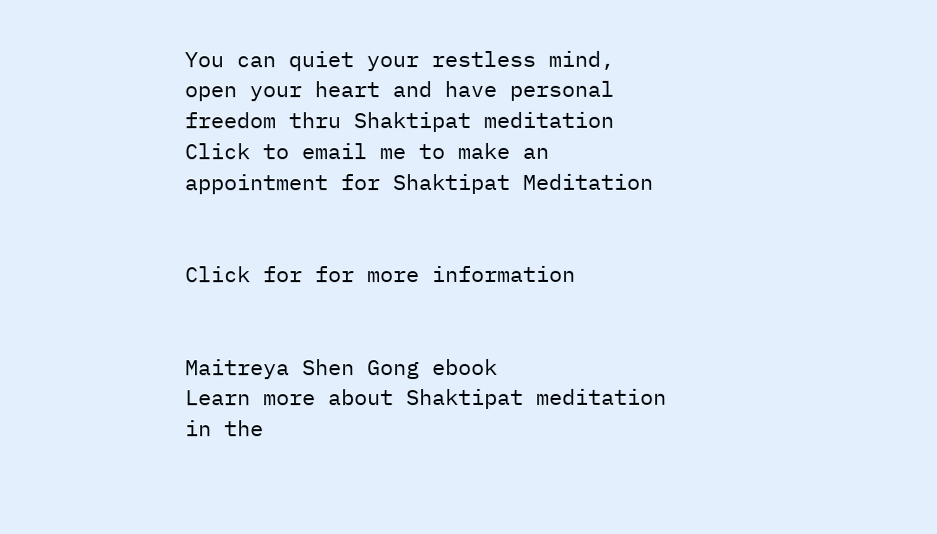You can quiet your restless mind, open your heart and have personal freedom thru Shaktipat meditation
Click to email me to make an appointment for Shaktipat Meditation


Click for for more information


Maitreya Shen Gong ebook
Learn more about Shaktipat meditation in the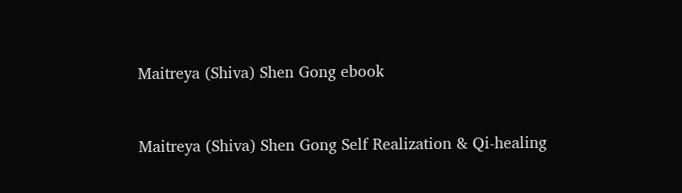Maitreya (Shiva) Shen Gong ebook


Maitreya (Shiva) Shen Gong Self Realization & Qi-healing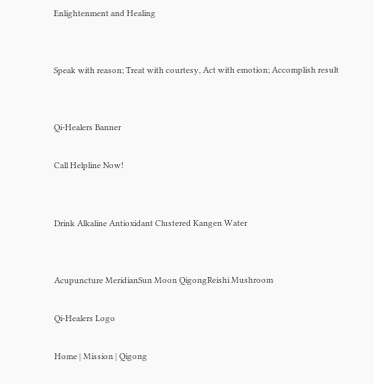Enlightenment and Healing


Speak with reason; Treat with courtesy, Act with emotion; Accomplish result


Qi-Healers Banner

Call Helpline Now!


Drink Alkaline Antioxidant Clustered Kangen Water


Acupuncture MeridianSun Moon QigongReishi Mushroom

Qi-Healers Logo

Home | Mission | Qigong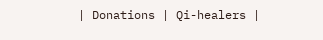| Donations | Qi-healers |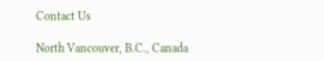Contact Us

North Vancouver, B.C., Canada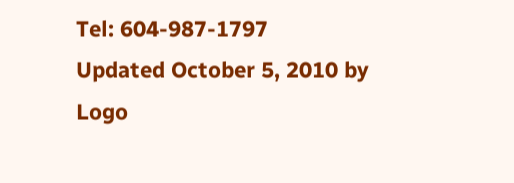Tel: 604-987-1797
Updated October 5, 2010 by Logo